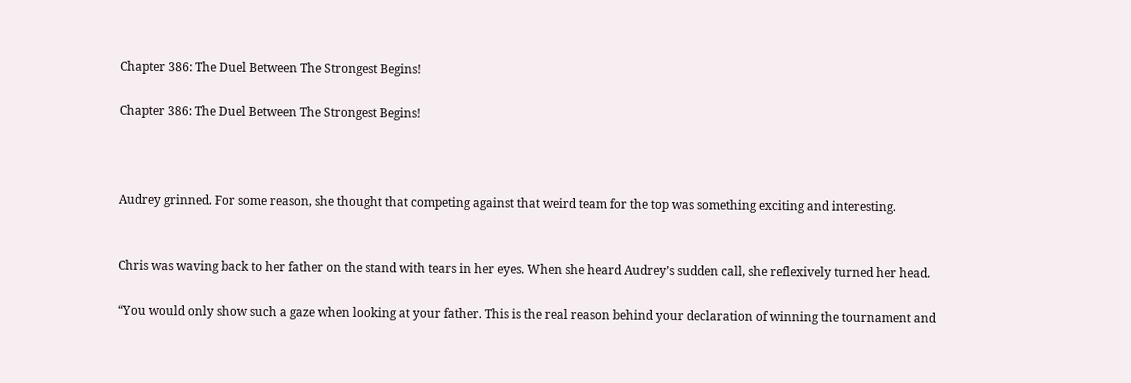Chapter 386: The Duel Between The Strongest Begins!

Chapter 386: The Duel Between The Strongest Begins!



Audrey grinned. For some reason, she thought that competing against that weird team for the top was something exciting and interesting.


Chris was waving back to her father on the stand with tears in her eyes. When she heard Audrey’s sudden call, she reflexively turned her head.

“You would only show such a gaze when looking at your father. This is the real reason behind your declaration of winning the tournament and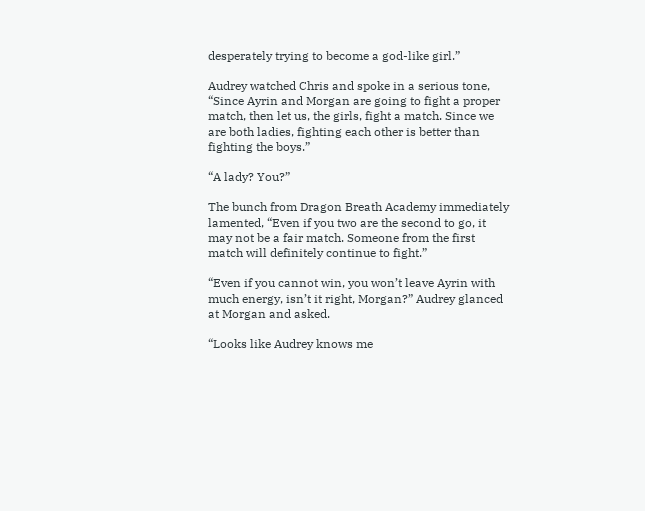desperately trying to become a god-like girl.”

Audrey watched Chris and spoke in a serious tone, “Since Ayrin and Morgan are going to fight a proper match, then let us, the girls, fight a match. Since we are both ladies, fighting each other is better than fighting the boys.”

“A lady? You?”

The bunch from Dragon Breath Academy immediately lamented, “Even if you two are the second to go, it may not be a fair match. Someone from the first match will definitely continue to fight.”

“Even if you cannot win, you won’t leave Ayrin with much energy, isn’t it right, Morgan?” Audrey glanced at Morgan and asked.

“Looks like Audrey knows me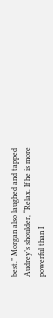best.” Morgan also laughed and tapped Audrey’s shoulder, “Relax. If he is more powerful than I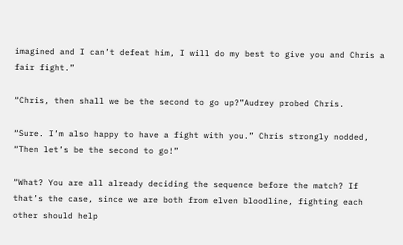imagined and I can’t defeat him, I will do my best to give you and Chris a fair fight.”

“Chris, then shall we be the second to go up?”Audrey probed Chris.

“Sure. I’m also happy to have a fight with you.” Chris strongly nodded, “Then let’s be the second to go!”

“What? You are all already deciding the sequence before the match? If that’s the case, since we are both from elven bloodline, fighting each other should help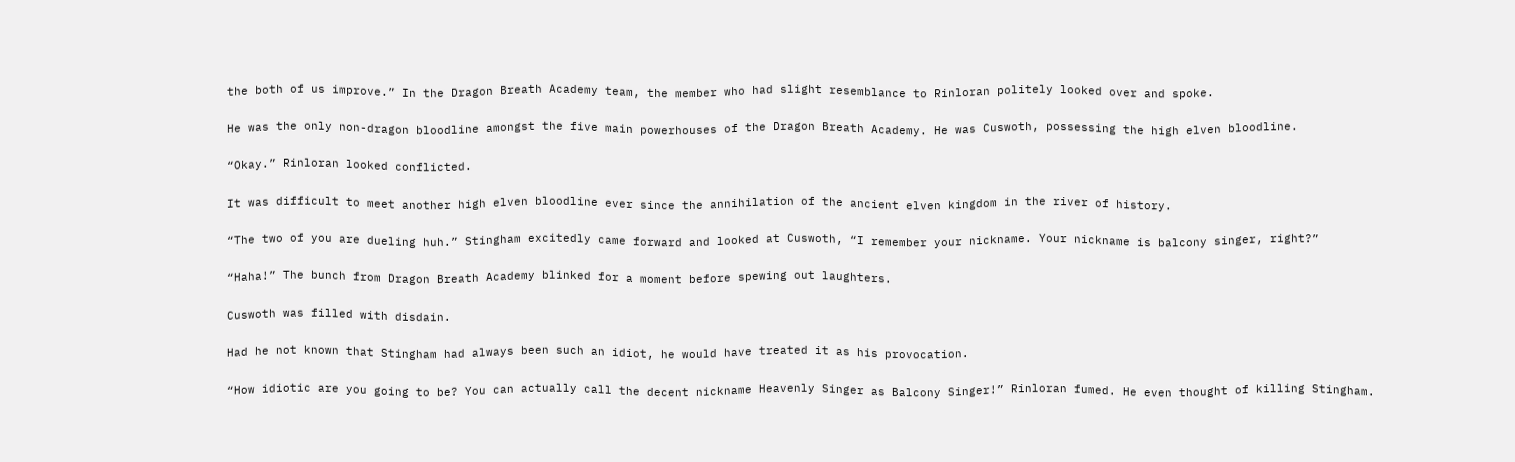the both of us improve.” In the Dragon Breath Academy team, the member who had slight resemblance to Rinloran politely looked over and spoke.

He was the only non-dragon bloodline amongst the five main powerhouses of the Dragon Breath Academy. He was Cuswoth, possessing the high elven bloodline.

“Okay.” Rinloran looked conflicted.

It was difficult to meet another high elven bloodline ever since the annihilation of the ancient elven kingdom in the river of history.

“The two of you are dueling huh.” Stingham excitedly came forward and looked at Cuswoth, “I remember your nickname. Your nickname is balcony singer, right?”

“Haha!” The bunch from Dragon Breath Academy blinked for a moment before spewing out laughters.

Cuswoth was filled with disdain.

Had he not known that Stingham had always been such an idiot, he would have treated it as his provocation.

“How idiotic are you going to be? You can actually call the decent nickname Heavenly Singer as Balcony Singer!” Rinloran fumed. He even thought of killing Stingham.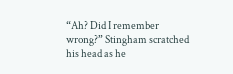“Ah? Did I remember wrong?” Stingham scratched his head as he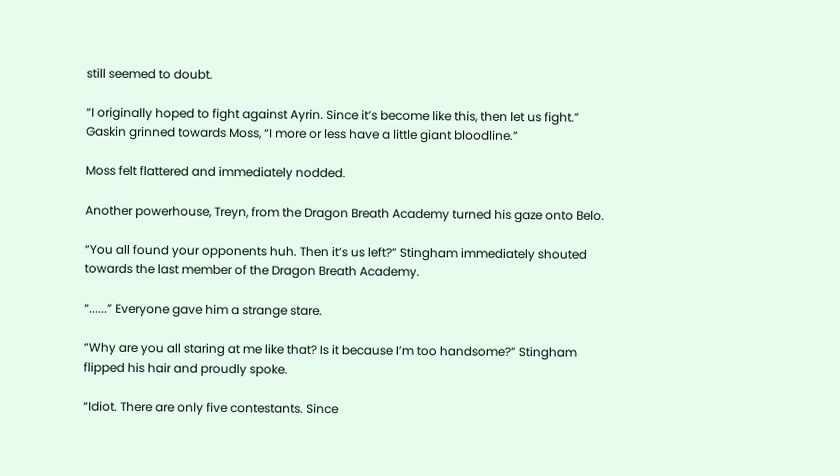still seemed to doubt.

“I originally hoped to fight against Ayrin. Since it’s become like this, then let us fight.” Gaskin grinned towards Moss, “I more or less have a little giant bloodline.”

Moss felt flattered and immediately nodded.

Another powerhouse, Treyn, from the Dragon Breath Academy turned his gaze onto Belo.

“You all found your opponents huh. Then it’s us left?” Stingham immediately shouted towards the last member of the Dragon Breath Academy.

“......” Everyone gave him a strange stare.

“Why are you all staring at me like that? Is it because I’m too handsome?” Stingham flipped his hair and proudly spoke.

“Idiot. There are only five contestants. Since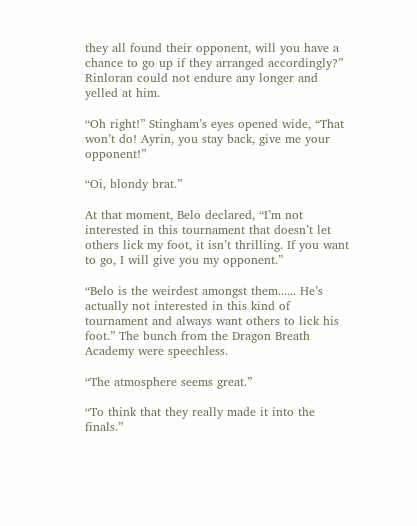they all found their opponent, will you have a chance to go up if they arranged accordingly?” Rinloran could not endure any longer and yelled at him.

“Oh right!” Stingham’s eyes opened wide, “That won’t do! Ayrin, you stay back, give me your opponent!”

“Oi, blondy brat.”

At that moment, Belo declared, “I’m not interested in this tournament that doesn’t let others lick my foot, it isn’t thrilling. If you want to go, I will give you my opponent.”

“Belo is the weirdest amongst them...... He’s actually not interested in this kind of tournament and always want others to lick his foot.” The bunch from the Dragon Breath Academy were speechless.

“The atmosphere seems great.”

“To think that they really made it into the finals.”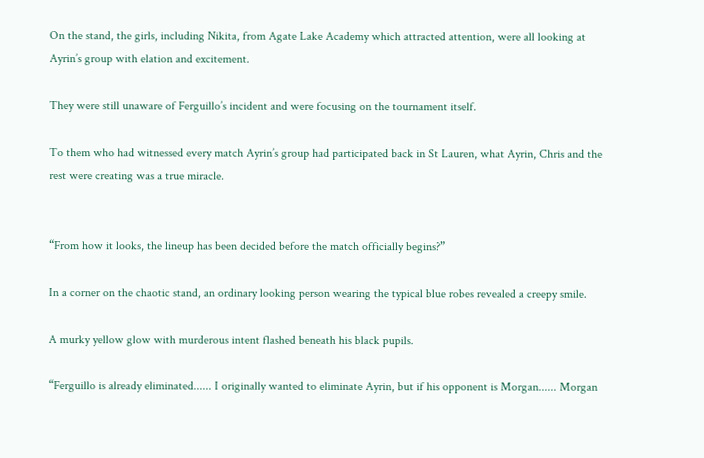On the stand, the girls, including Nikita, from Agate Lake Academy which attracted attention, were all looking at Ayrin’s group with elation and excitement.

They were still unaware of Ferguillo’s incident and were focusing on the tournament itself.

To them who had witnessed every match Ayrin’s group had participated back in St Lauren, what Ayrin, Chris and the rest were creating was a true miracle.


“From how it looks, the lineup has been decided before the match officially begins?”

In a corner on the chaotic stand, an ordinary looking person wearing the typical blue robes revealed a creepy smile.

A murky yellow glow with murderous intent flashed beneath his black pupils.

“Ferguillo is already eliminated...... I originally wanted to eliminate Ayrin, but if his opponent is Morgan...... Morgan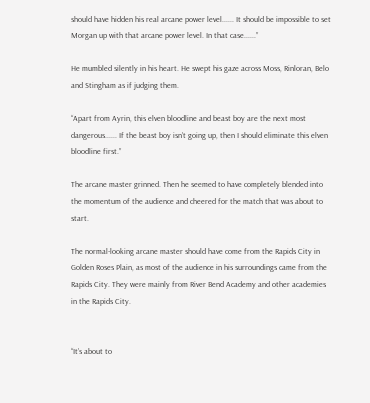should have hidden his real arcane power level...... It should be impossible to set Morgan up with that arcane power level. In that case......”

He mumbled silently in his heart. He swept his gaze across Moss, Rinloran, Belo and Stingham as if judging them.

“Apart from Ayrin, this elven bloodline and beast boy are the next most dangerous...... If the beast boy isn’t going up, then I should eliminate this elven bloodline first.”

The arcane master grinned. Then he seemed to have completely blended into the momentum of the audience and cheered for the match that was about to start.

The normal-looking arcane master should have come from the Rapids City in Golden Roses Plain, as most of the audience in his surroundings came from the Rapids City. They were mainly from River Bend Academy and other academies in the Rapids City.


“It’s about to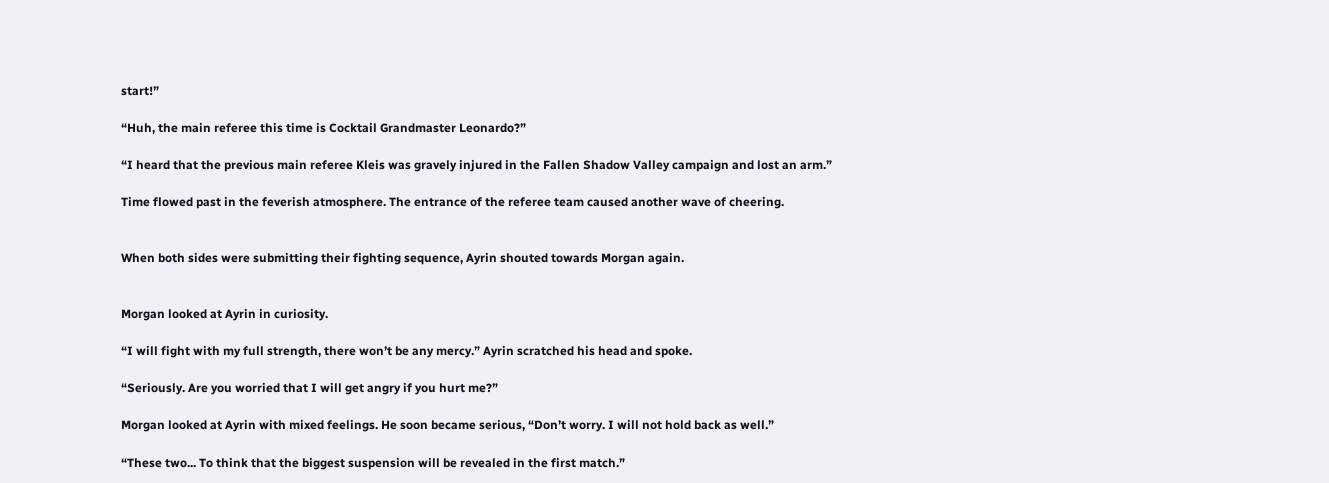start!”

“Huh, the main referee this time is Cocktail Grandmaster Leonardo?”

“I heard that the previous main referee Kleis was gravely injured in the Fallen Shadow Valley campaign and lost an arm.”

Time flowed past in the feverish atmosphere. The entrance of the referee team caused another wave of cheering.


When both sides were submitting their fighting sequence, Ayrin shouted towards Morgan again.


Morgan looked at Ayrin in curiosity.

“I will fight with my full strength, there won’t be any mercy.” Ayrin scratched his head and spoke.

“Seriously. Are you worried that I will get angry if you hurt me?”

Morgan looked at Ayrin with mixed feelings. He soon became serious, “Don’t worry. I will not hold back as well.”

“These two... To think that the biggest suspension will be revealed in the first match.”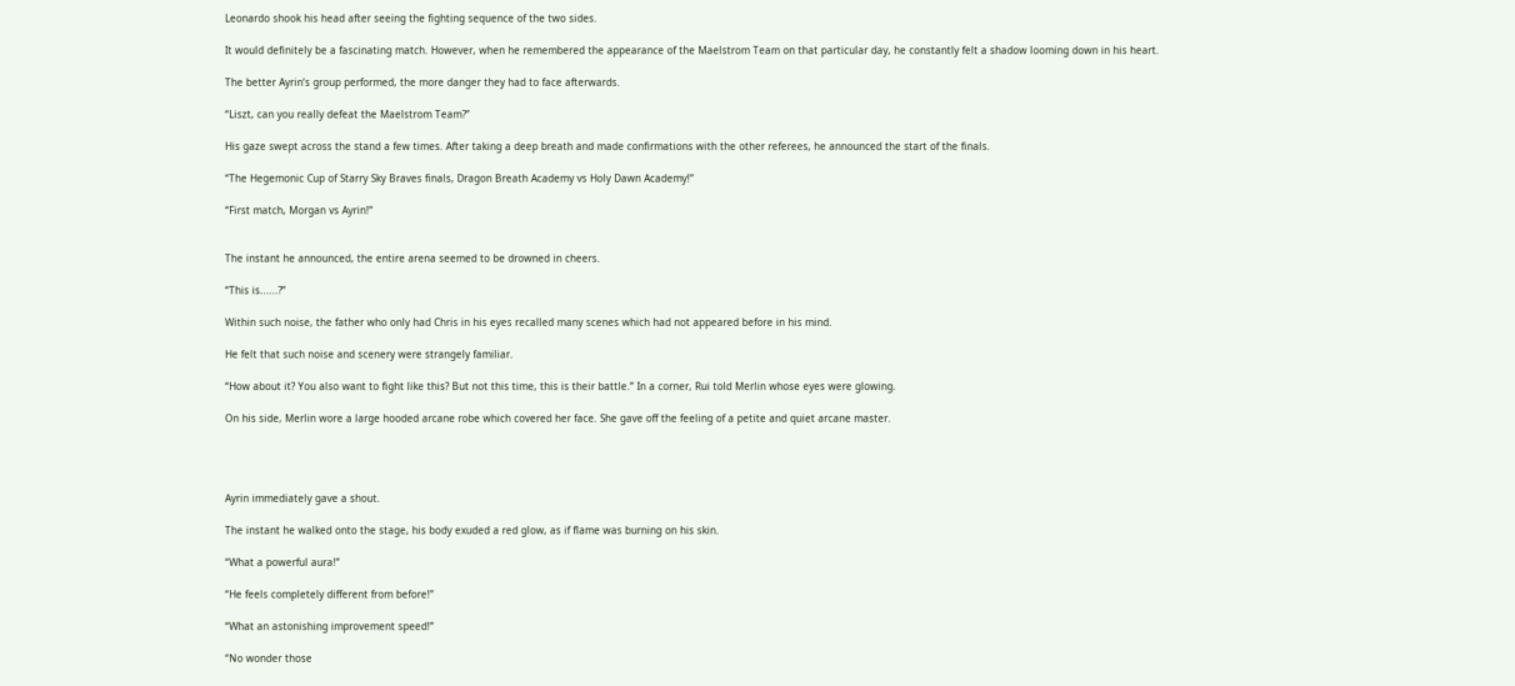Leonardo shook his head after seeing the fighting sequence of the two sides.

It would definitely be a fascinating match. However, when he remembered the appearance of the Maelstrom Team on that particular day, he constantly felt a shadow looming down in his heart.

The better Ayrin’s group performed, the more danger they had to face afterwards.

“Liszt, can you really defeat the Maelstrom Team?”

His gaze swept across the stand a few times. After taking a deep breath and made confirmations with the other referees, he announced the start of the finals.

“The Hegemonic Cup of Starry Sky Braves finals, Dragon Breath Academy vs Holy Dawn Academy!”

“First match, Morgan vs Ayrin!”


The instant he announced, the entire arena seemed to be drowned in cheers.

“This is......?”

Within such noise, the father who only had Chris in his eyes recalled many scenes which had not appeared before in his mind.

He felt that such noise and scenery were strangely familiar.

“How about it? You also want to fight like this? But not this time, this is their battle.” In a corner, Rui told Merlin whose eyes were glowing.

On his side, Merlin wore a large hooded arcane robe which covered her face. She gave off the feeling of a petite and quiet arcane master.




Ayrin immediately gave a shout.

The instant he walked onto the stage, his body exuded a red glow, as if flame was burning on his skin.

“What a powerful aura!”

“He feels completely different from before!”

“What an astonishing improvement speed!”

“No wonder those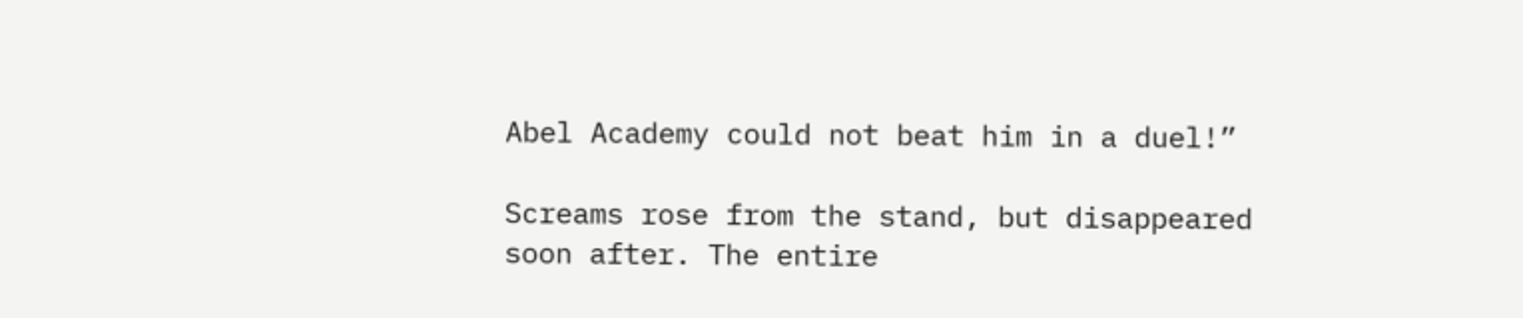Abel Academy could not beat him in a duel!”

Screams rose from the stand, but disappeared soon after. The entire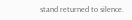stand returned to silence.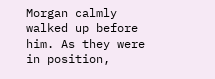Morgan calmly walked up before him. As they were in position,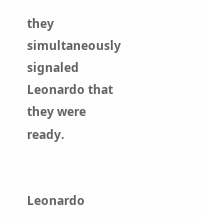they simultaneously signaled Leonardo that they were ready.


Leonardo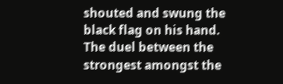shouted and swung the black flag on his hand. The duel between the strongest amongst the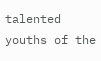talented youths of the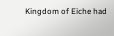Kingdom of Eiche had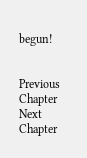begun!


Previous Chapter Next Chapter